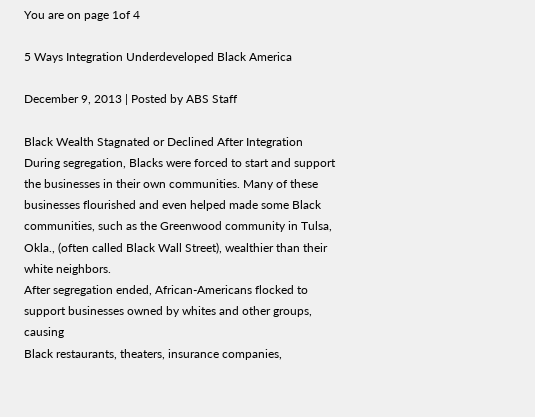You are on page 1of 4

5 Ways Integration Underdeveloped Black America

December 9, 2013 | Posted by ABS Staff

Black Wealth Stagnated or Declined After Integration
During segregation, Blacks were forced to start and support the businesses in their own communities. Many of these
businesses flourished and even helped made some Black communities, such as the Greenwood community in Tulsa,
Okla., (often called Black Wall Street), wealthier than their white neighbors.
After segregation ended, African-Americans flocked to support businesses owned by whites and other groups, causing
Black restaurants, theaters, insurance companies,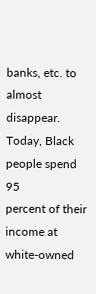banks, etc. to almost disappear. Today, Black people spend 95
percent of their income at white-owned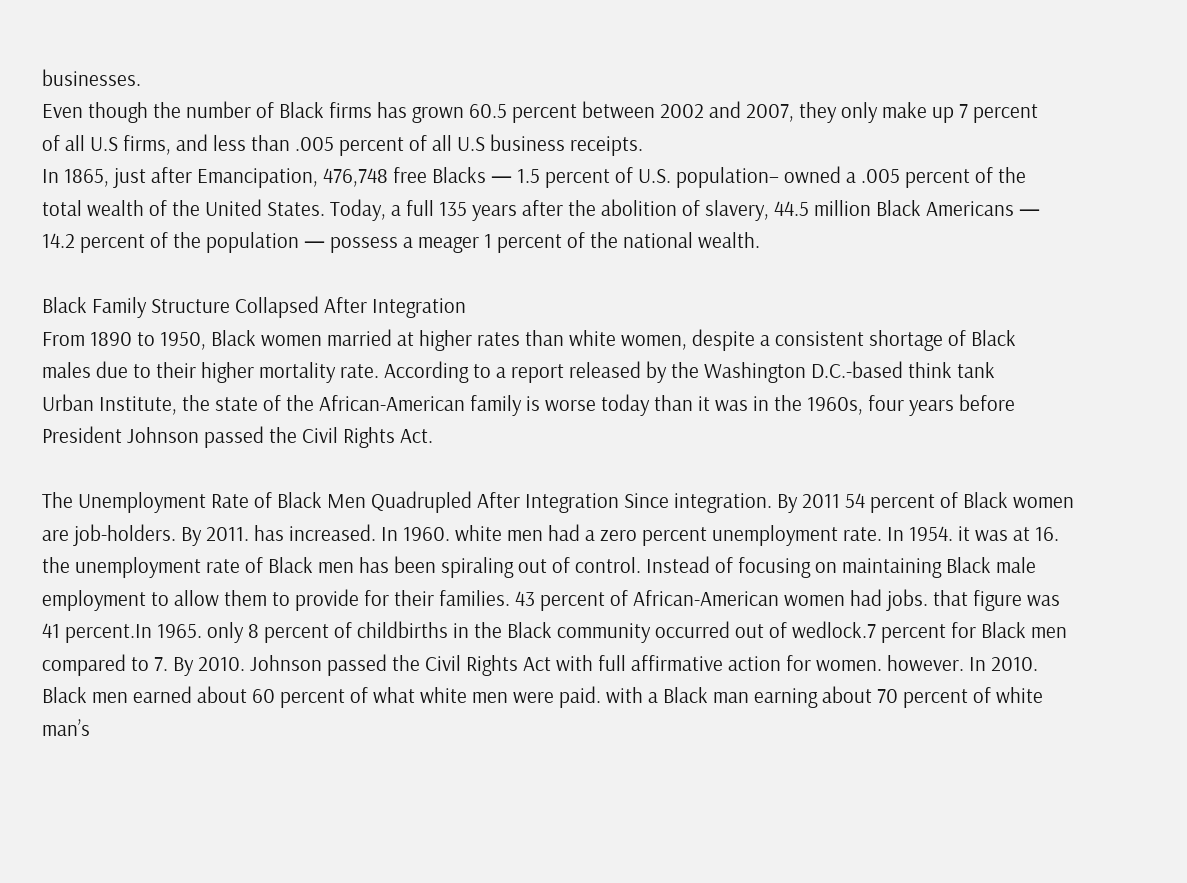businesses.
Even though the number of Black firms has grown 60.5 percent between 2002 and 2007, they only make up 7 percent
of all U.S firms, and less than .005 percent of all U.S business receipts.
In 1865, just after Emancipation, 476,748 free Blacks — 1.5 percent of U.S. population– owned a .005 percent of the
total wealth of the United States. Today, a full 135 years after the abolition of slavery, 44.5 million Black Americans —
14.2 percent of the population — possess a meager 1 percent of the national wealth.

Black Family Structure Collapsed After Integration
From 1890 to 1950, Black women married at higher rates than white women, despite a consistent shortage of Black
males due to their higher mortality rate. According to a report released by the Washington D.C.-based think tank
Urban Institute, the state of the African-American family is worse today than it was in the 1960s, four years before
President Johnson passed the Civil Rights Act.

The Unemployment Rate of Black Men Quadrupled After Integration Since integration. By 2011 54 percent of Black women are job-holders. By 2011. has increased. In 1960. white men had a zero percent unemployment rate. In 1954. it was at 16. the unemployment rate of Black men has been spiraling out of control. Instead of focusing on maintaining Black male employment to allow them to provide for their families. 43 percent of African-American women had jobs. that figure was 41 percent.In 1965. only 8 percent of childbirths in the Black community occurred out of wedlock.7 percent for Black men compared to 7. By 2010. Johnson passed the Civil Rights Act with full affirmative action for women. however. In 2010. Black men earned about 60 percent of what white men were paid. with a Black man earning about 70 percent of white man’s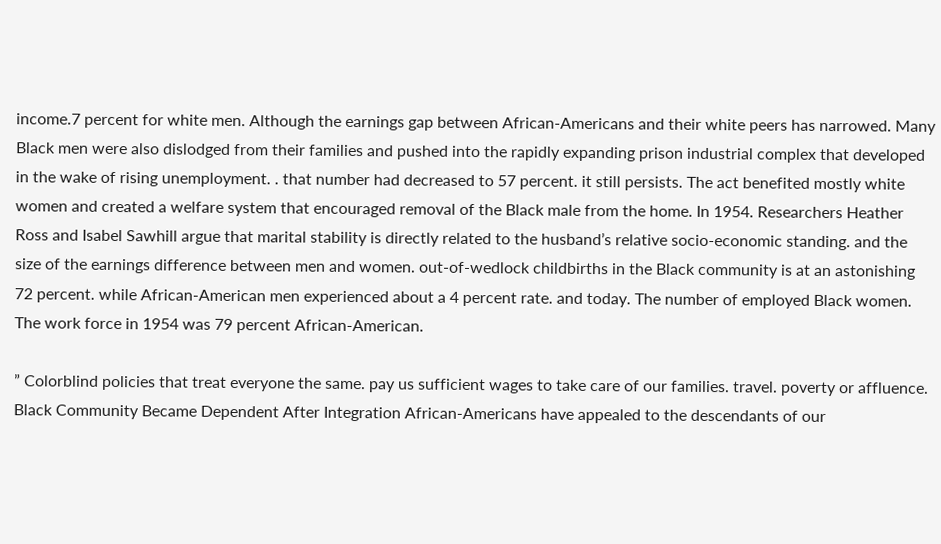income.7 percent for white men. Although the earnings gap between African-Americans and their white peers has narrowed. Many Black men were also dislodged from their families and pushed into the rapidly expanding prison industrial complex that developed in the wake of rising unemployment. . that number had decreased to 57 percent. it still persists. The act benefited mostly white women and created a welfare system that encouraged removal of the Black male from the home. In 1954. Researchers Heather Ross and Isabel Sawhill argue that marital stability is directly related to the husband’s relative socio-economic standing. and the size of the earnings difference between men and women. out-of-wedlock childbirths in the Black community is at an astonishing 72 percent. while African-American men experienced about a 4 percent rate. and today. The number of employed Black women. The work force in 1954 was 79 percent African-American.

” Colorblind policies that treat everyone the same. pay us sufficient wages to take care of our families. travel. poverty or affluence. Black Community Became Dependent After Integration African-Americans have appealed to the descendants of our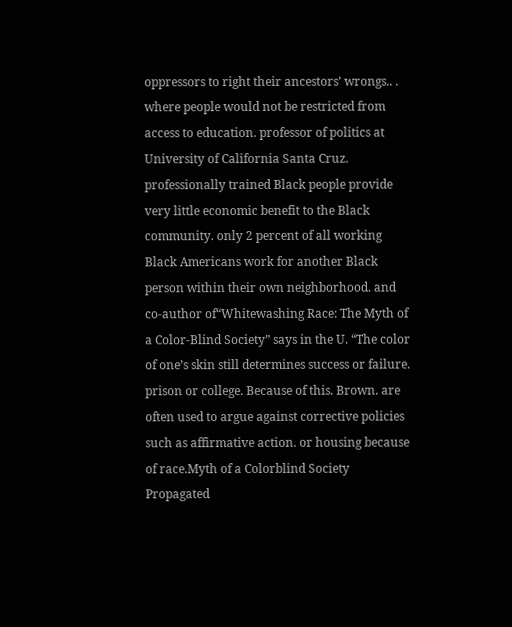oppressors to right their ancestors’ wrongs.. . where people would not be restricted from access to education. professor of politics at University of California Santa Cruz. professionally trained Black people provide very little economic benefit to the Black community. only 2 percent of all working Black Americans work for another Black person within their own neighborhood. and co-author of“Whitewashing Race: The Myth of a Color-Blind Society” says in the U. “The color of one’s skin still determines success or failure. prison or college. Because of this. Brown. are often used to argue against corrective policies such as affirmative action. or housing because of race.Myth of a Colorblind Society Propagated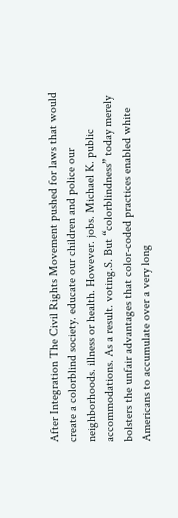After Integration The Civil Rights Movement pushed for laws that would create a colorblind society. educate our children and police our neighborhoods. illness or health. However. jobs. Michael K. public accommodations. As a result. voting.S. But “colorblindness” today merely bolsters the unfair advantages that color-coded practices enabled white Americans to accumulate over a very long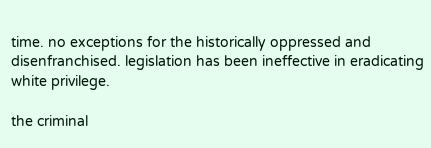time. no exceptions for the historically oppressed and disenfranchised. legislation has been ineffective in eradicating white privilege.

the criminal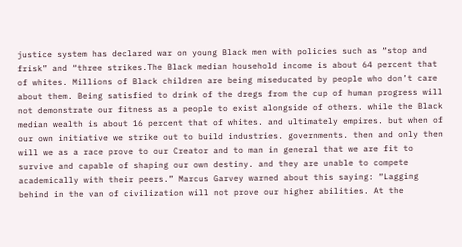justice system has declared war on young Black men with policies such as “stop and frisk” and “three strikes.The Black median household income is about 64 percent that of whites. Millions of Black children are being miseducated by people who don’t care about them. Being satisfied to drink of the dregs from the cup of human progress will not demonstrate our fitness as a people to exist alongside of others. while the Black median wealth is about 16 percent that of whites. and ultimately empires. but when of our own initiative we strike out to build industries. governments. then and only then will we as a race prove to our Creator and to man in general that we are fit to survive and capable of shaping our own destiny. and they are unable to compete academically with their peers.” Marcus Garvey warned about this saying: “Lagging behind in the van of civilization will not prove our higher abilities. At the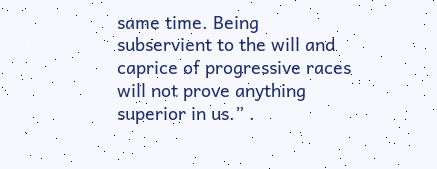same time. Being subservient to the will and caprice of progressive races will not prove anything superior in us.” .